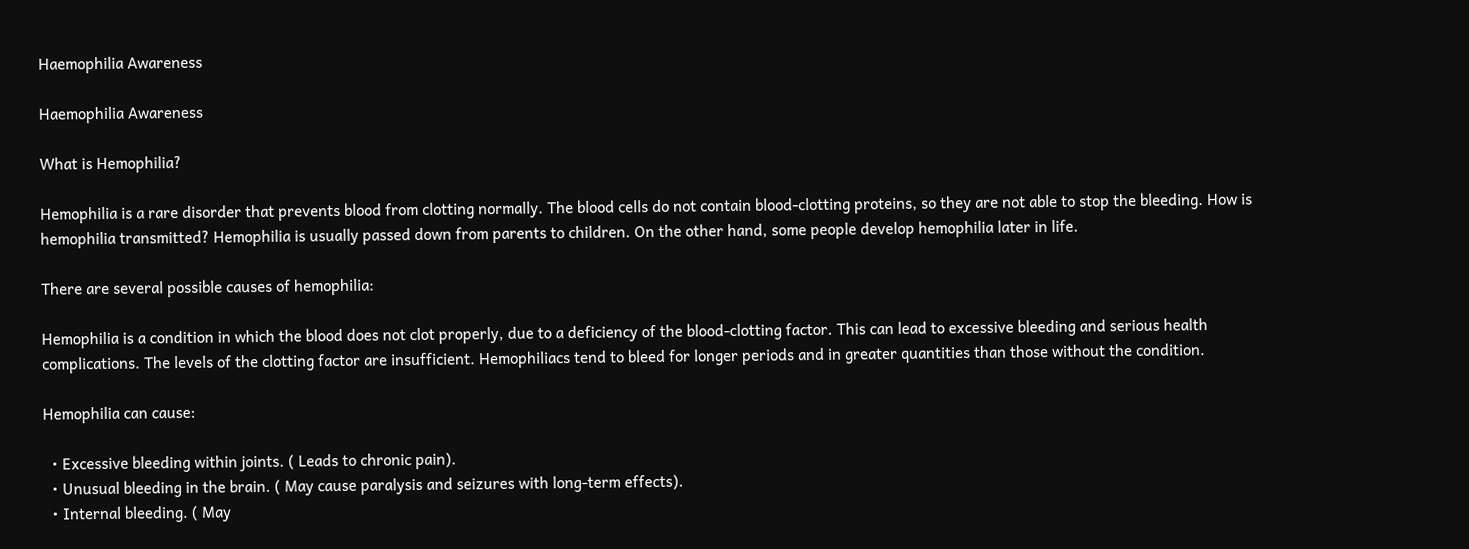Haemophilia Awareness

Haemophilia Awareness

What is Hemophilia?

Hemophilia is a rare disorder that prevents blood from clotting normally. The blood cells do not contain blood-clotting proteins, so they are not able to stop the bleeding. How is hemophilia transmitted? Hemophilia is usually passed down from parents to children. On the other hand, some people develop hemophilia later in life.

There are several possible causes of hemophilia:

Hemophilia is a condition in which the blood does not clot properly, due to a deficiency of the blood-clotting factor. This can lead to excessive bleeding and serious health complications. The levels of the clotting factor are insufficient. Hemophiliacs tend to bleed for longer periods and in greater quantities than those without the condition.

Hemophilia can cause:

  • Excessive bleeding within joints. ( Leads to chronic pain).
  • Unusual bleeding in the brain. ( May cause paralysis and seizures with long-term effects).
  • Internal bleeding. ( May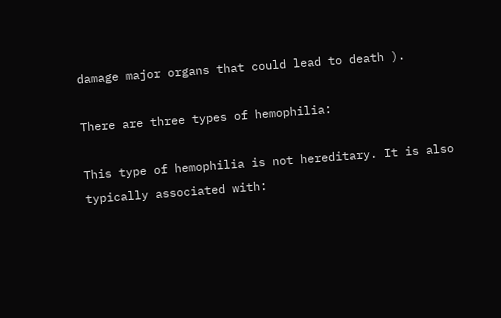damage major organs that could lead to death ).

There are three types of hemophilia:

This type of hemophilia is not hereditary. It is also typically associated with: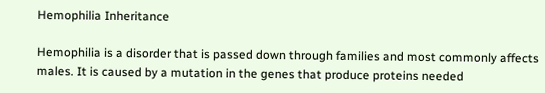Hemophilia Inheritance

Hemophilia is a disorder that is passed down through families and most commonly affects males. It is caused by a mutation in the genes that produce proteins needed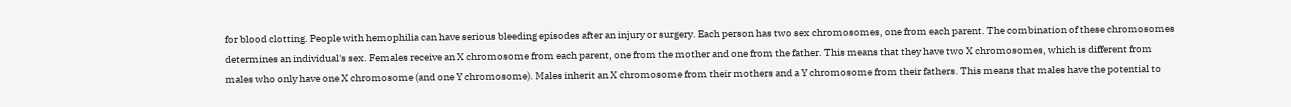for blood clotting. People with hemophilia can have serious bleeding episodes after an injury or surgery. Each person has two sex chromosomes, one from each parent. The combination of these chromosomes determines an individual's sex. Females receive an X chromosome from each parent, one from the mother and one from the father. This means that they have two X chromosomes, which is different from males who only have one X chromosome (and one Y chromosome). Males inherit an X chromosome from their mothers and a Y chromosome from their fathers. This means that males have the potential to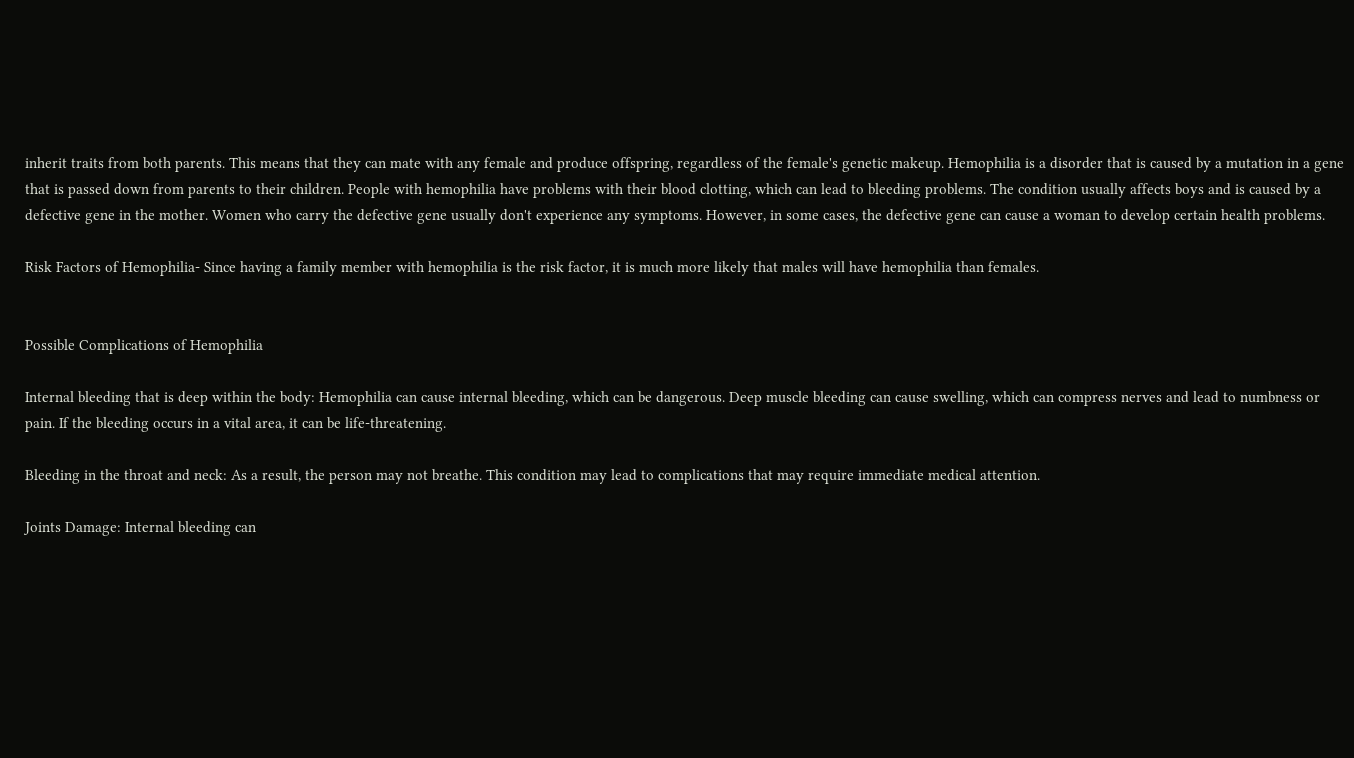inherit traits from both parents. This means that they can mate with any female and produce offspring, regardless of the female's genetic makeup. Hemophilia is a disorder that is caused by a mutation in a gene that is passed down from parents to their children. People with hemophilia have problems with their blood clotting, which can lead to bleeding problems. The condition usually affects boys and is caused by a defective gene in the mother. Women who carry the defective gene usually don't experience any symptoms. However, in some cases, the defective gene can cause a woman to develop certain health problems.

Risk Factors of Hemophilia- Since having a family member with hemophilia is the risk factor, it is much more likely that males will have hemophilia than females.


Possible Complications of Hemophilia

Internal bleeding that is deep within the body: Hemophilia can cause internal bleeding, which can be dangerous. Deep muscle bleeding can cause swelling, which can compress nerves and lead to numbness or pain. If the bleeding occurs in a vital area, it can be life-threatening.

Bleeding in the throat and neck: As a result, the person may not breathe. This condition may lead to complications that may require immediate medical attention.

Joints Damage: Internal bleeding can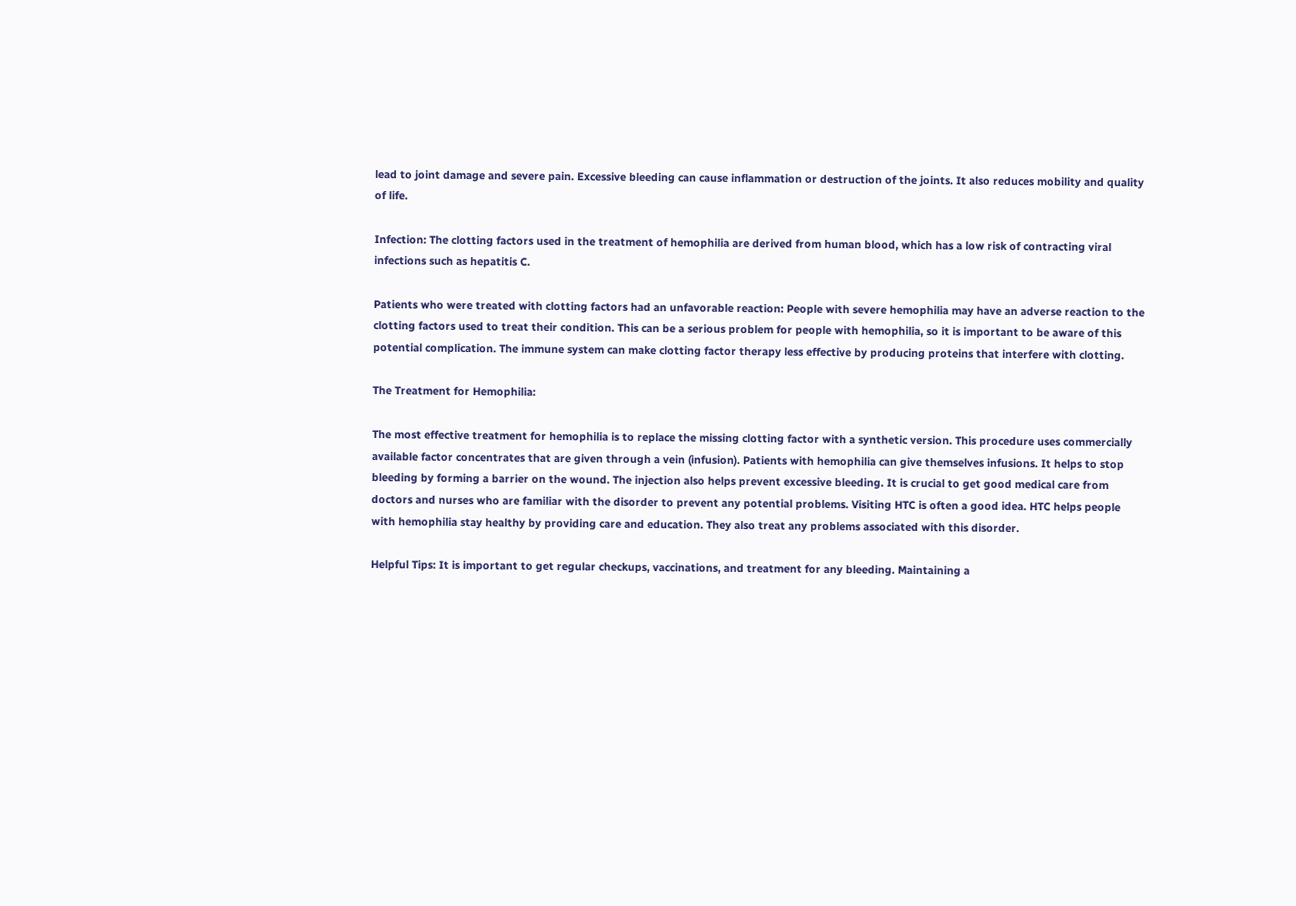lead to joint damage and severe pain. Excessive bleeding can cause inflammation or destruction of the joints. It also reduces mobility and quality of life.

Infection: The clotting factors used in the treatment of hemophilia are derived from human blood, which has a low risk of contracting viral infections such as hepatitis C.

Patients who were treated with clotting factors had an unfavorable reaction: People with severe hemophilia may have an adverse reaction to the clotting factors used to treat their condition. This can be a serious problem for people with hemophilia, so it is important to be aware of this potential complication. The immune system can make clotting factor therapy less effective by producing proteins that interfere with clotting.

The Treatment for Hemophilia:

The most effective treatment for hemophilia is to replace the missing clotting factor with a synthetic version. This procedure uses commercially available factor concentrates that are given through a vein (infusion). Patients with hemophilia can give themselves infusions. It helps to stop bleeding by forming a barrier on the wound. The injection also helps prevent excessive bleeding. It is crucial to get good medical care from doctors and nurses who are familiar with the disorder to prevent any potential problems. Visiting HTC is often a good idea. HTC helps people with hemophilia stay healthy by providing care and education. They also treat any problems associated with this disorder.

Helpful Tips: It is important to get regular checkups, vaccinations, and treatment for any bleeding. Maintaining a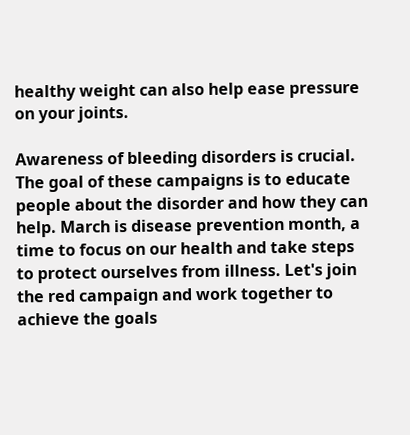healthy weight can also help ease pressure on your joints.

Awareness of bleeding disorders is crucial. The goal of these campaigns is to educate people about the disorder and how they can help. March is disease prevention month, a time to focus on our health and take steps to protect ourselves from illness. Let's join the red campaign and work together to achieve the goals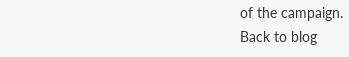of the campaign.
Back to blog